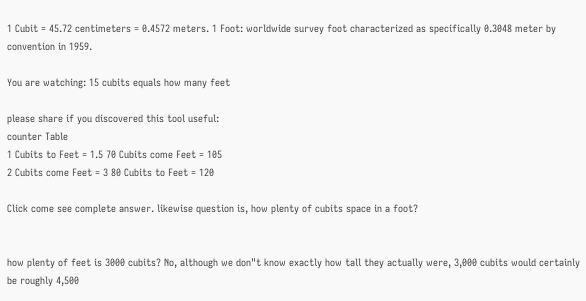1 Cubit = 45.72 centimeters = 0.4572 meters. 1 Foot: worldwide survey foot characterized as specifically 0.3048 meter by convention in 1959.

You are watching: 15 cubits equals how many feet

please share if you discovered this tool useful:
counter Table
1 Cubits to Feet = 1.5 70 Cubits come Feet = 105
2 Cubits come Feet = 3 80 Cubits to Feet = 120

Click come see complete answer. likewise question is, how plenty of cubits space in a foot?


how plenty of feet is 3000 cubits? No, although we don"t know exactly how tall they actually were, 3,000 cubits would certainly be roughly 4,500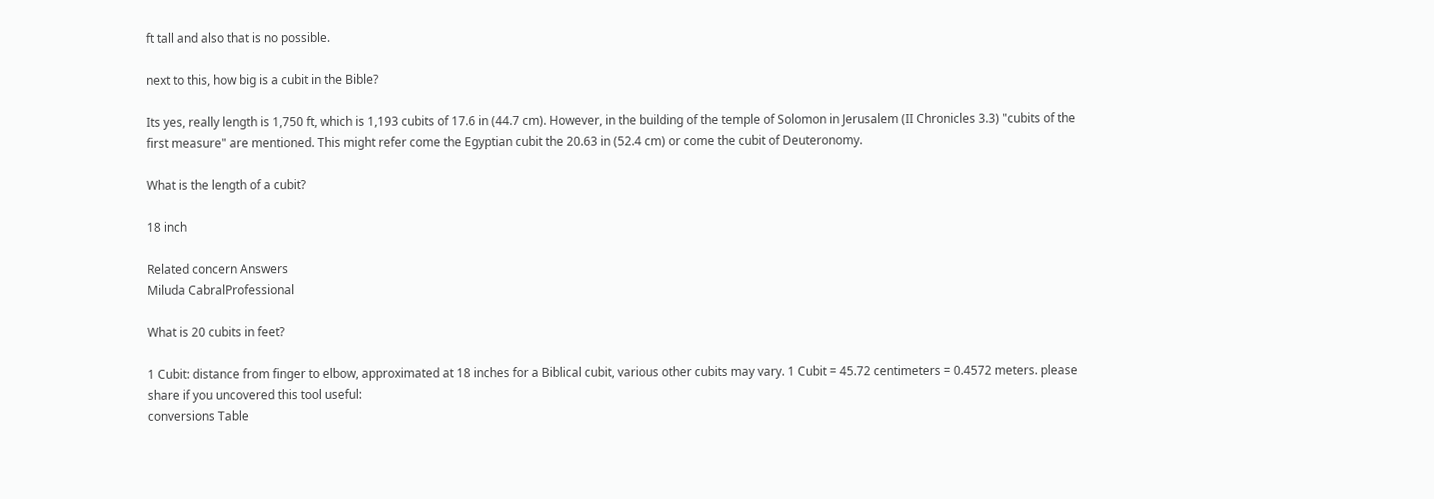ft tall and also that is no possible.

next to this, how big is a cubit in the Bible?

Its yes, really length is 1,750 ft, which is 1,193 cubits of 17.6 in (44.7 cm). However, in the building of the temple of Solomon in Jerusalem (II Chronicles 3.3) "cubits of the first measure" are mentioned. This might refer come the Egyptian cubit the 20.63 in (52.4 cm) or come the cubit of Deuteronomy.

What is the length of a cubit?

18 inch

Related concern Answers
Miluda CabralProfessional

What is 20 cubits in feet?

1 Cubit: distance from finger to elbow, approximated at 18 inches for a Biblical cubit, various other cubits may vary. 1 Cubit = 45.72 centimeters = 0.4572 meters. please share if you uncovered this tool useful:
conversions Table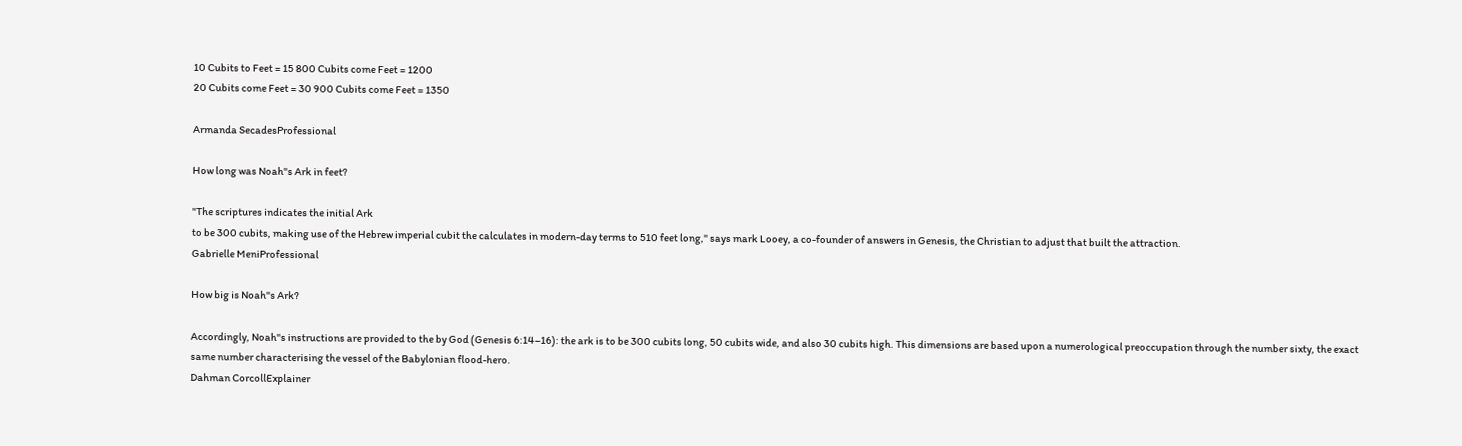10 Cubits to Feet = 15 800 Cubits come Feet = 1200
20 Cubits come Feet = 30 900 Cubits come Feet = 1350

Armanda SecadesProfessional

How long was Noah"s Ark in feet?

"The scriptures indicates the initial Ark
to be 300 cubits, making use of the Hebrew imperial cubit the calculates in modern-day terms to 510 feet long," says mark Looey, a co-founder of answers in Genesis, the Christian to adjust that built the attraction.
Gabrielle MeniProfessional

How big is Noah"s Ark?

Accordingly, Noah"s instructions are provided to the by God (Genesis 6:14–16): the ark is to be 300 cubits long, 50 cubits wide, and also 30 cubits high. This dimensions are based upon a numerological preoccupation through the number sixty, the exact same number characterising the vessel of the Babylonian flood-hero.
Dahman CorcollExplainer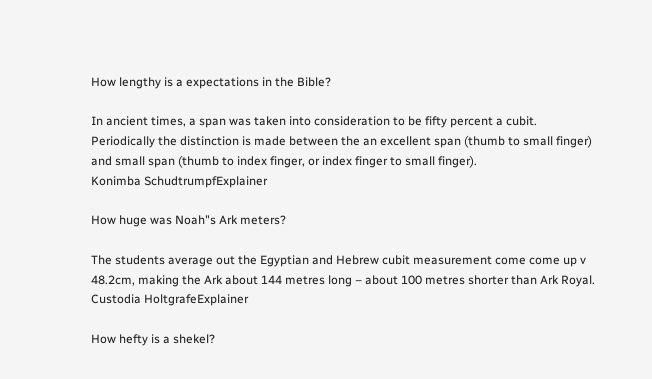How lengthy is a expectations in the Bible?

In ancient times, a span was taken into consideration to be fifty percent a cubit. Periodically the distinction is made between the an excellent span (thumb to small finger) and small span (thumb to index finger, or index finger to small finger).
Konimba SchudtrumpfExplainer

How huge was Noah"s Ark meters?

The students average out the Egyptian and Hebrew cubit measurement come come up v 48.2cm, making the Ark about 144 metres long – about 100 metres shorter than Ark Royal.
Custodia HoltgrafeExplainer

How hefty is a shekel?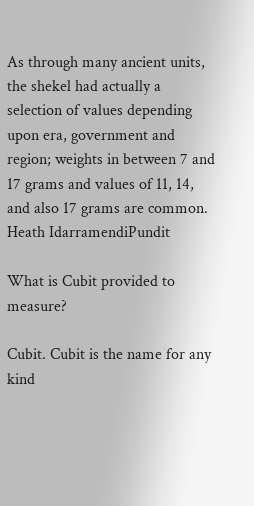As through many ancient units, the shekel had actually a selection of values depending upon era, government and region; weights in between 7 and 17 grams and values of 11, 14, and also 17 grams are common.
Heath IdarramendiPundit

What is Cubit provided to measure?

Cubit. Cubit is the name for any kind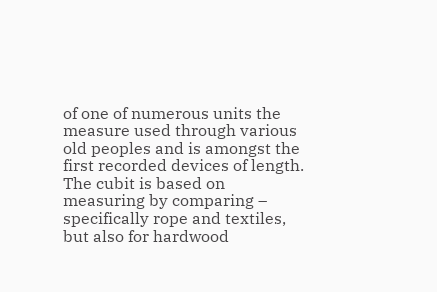of one of numerous units the measure used through various old peoples and is amongst the first recorded devices of length. The cubit is based on measuring by comparing – specifically rope and textiles, but also for hardwood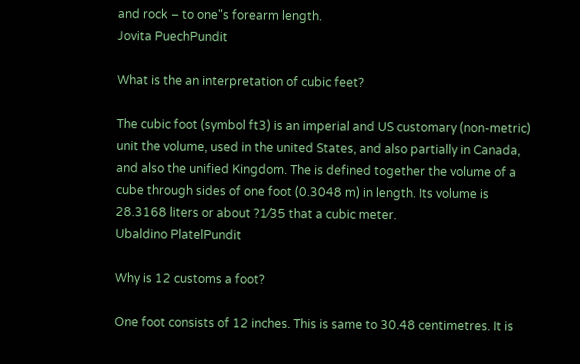and rock – to one"s forearm length.
Jovita PuechPundit

What is the an interpretation of cubic feet?

The cubic foot (symbol ft3) is an imperial and US customary (non-metric) unit the volume, used in the united States, and also partially in Canada, and also the unified Kingdom. The is defined together the volume of a cube through sides of one foot (0.3048 m) in length. Its volume is 28.3168 liters or about ?1⁄35 that a cubic meter.
Ubaldino PlatelPundit

Why is 12 customs a foot?

One foot consists of 12 inches. This is same to 30.48 centimetres. It is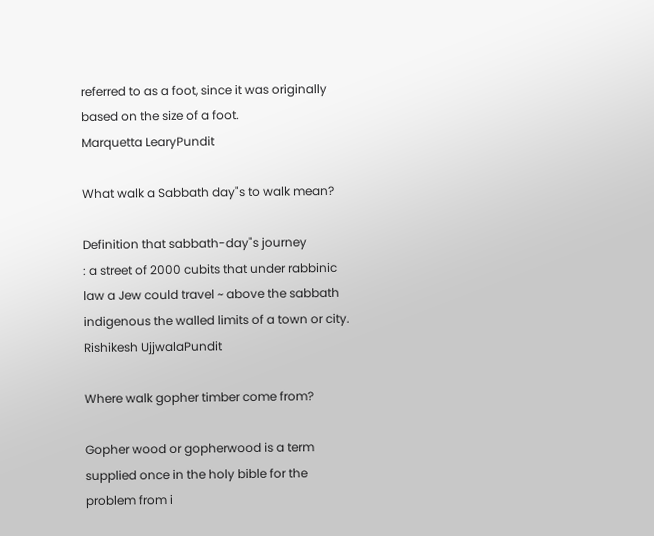referred to as a foot, since it was originally based on the size of a foot.
Marquetta LearyPundit

What walk a Sabbath day"s to walk mean?

Definition that sabbath-day"s journey
: a street of 2000 cubits that under rabbinic law a Jew could travel ~ above the sabbath indigenous the walled limits of a town or city.
Rishikesh UjjwalaPundit

Where walk gopher timber come from?

Gopher wood or gopherwood is a term supplied once in the holy bible for the problem from i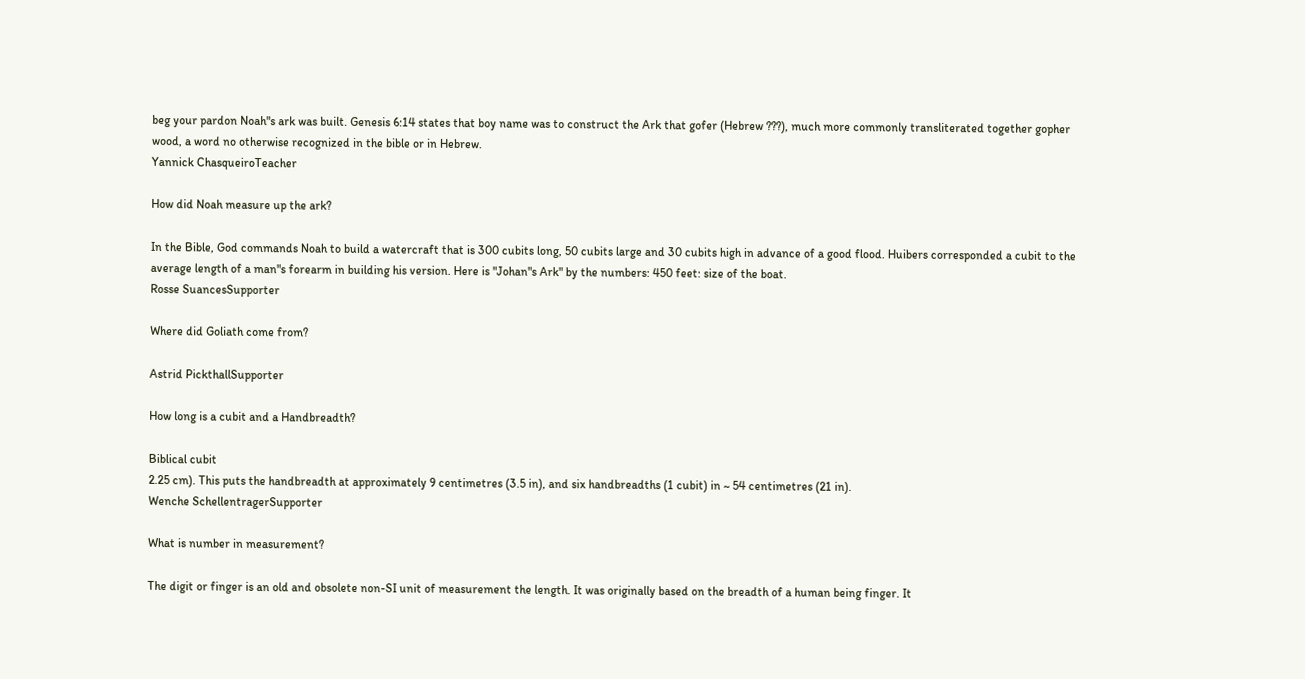beg your pardon Noah"s ark was built. Genesis 6:14 states that boy name was to construct the Ark that gofer (Hebrew ???), much more commonly transliterated together gopher wood, a word no otherwise recognized in the bible or in Hebrew.
Yannick ChasqueiroTeacher

How did Noah measure up the ark?

In the Bible, God commands Noah to build a watercraft that is 300 cubits long, 50 cubits large and 30 cubits high in advance of a good flood. Huibers corresponded a cubit to the average length of a man"s forearm in building his version. Here is "Johan"s Ark" by the numbers: 450 feet: size of the boat.
Rosse SuancesSupporter

Where did Goliath come from?

Astrid PickthallSupporter

How long is a cubit and a Handbreadth?

Biblical cubit
2.25 cm). This puts the handbreadth at approximately 9 centimetres (3.5 in), and six handbreadths (1 cubit) in ~ 54 centimetres (21 in).
Wenche SchellentragerSupporter

What is number in measurement?

The digit or finger is an old and obsolete non-SI unit of measurement the length. It was originally based on the breadth of a human being finger. It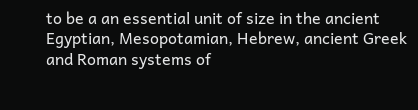to be a an essential unit of size in the ancient Egyptian, Mesopotamian, Hebrew, ancient Greek and Roman systems of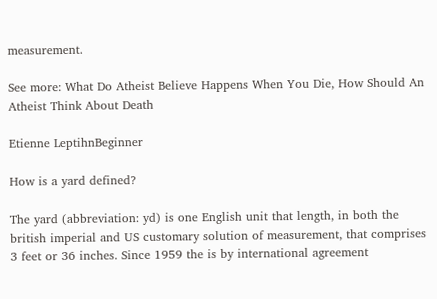measurement.

See more: What Do Atheist Believe Happens When You Die, How Should An Atheist Think About Death

Etienne LeptihnBeginner

How is a yard defined?

The yard (abbreviation: yd) is one English unit that length, in both the british imperial and US customary solution of measurement, that comprises 3 feet or 36 inches. Since 1959 the is by international agreement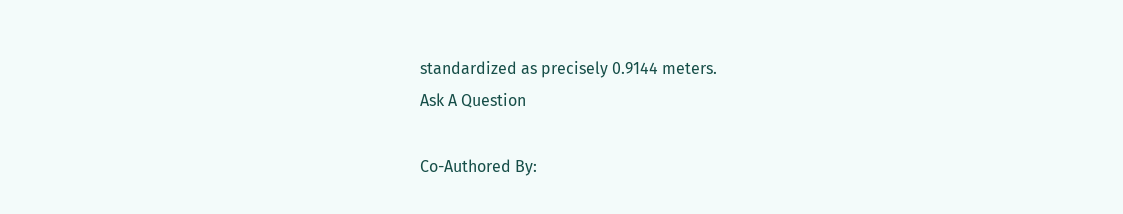standardized as precisely 0.9144 meters.
Ask A Question

Co-Authored By: